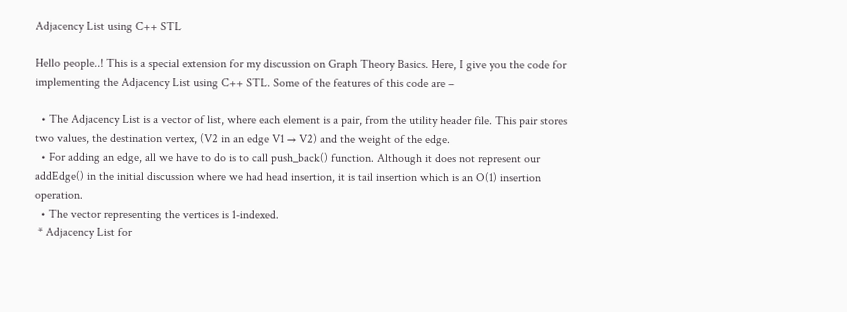Adjacency List using C++ STL

Hello people..! This is a special extension for my discussion on Graph Theory Basics. Here, I give you the code for implementing the Adjacency List using C++ STL. Some of the features of this code are –

  • The Adjacency List is a vector of list, where each element is a pair, from the utility header file. This pair stores two values, the destination vertex, (V2 in an edge V1 → V2) and the weight of the edge.
  • For adding an edge, all we have to do is to call push_back() function. Although it does not represent our addEdge() in the initial discussion where we had head insertion, it is tail insertion which is an O(1) insertion operation.
  • The vector representing the vertices is 1-indexed.
 * Adjacency List for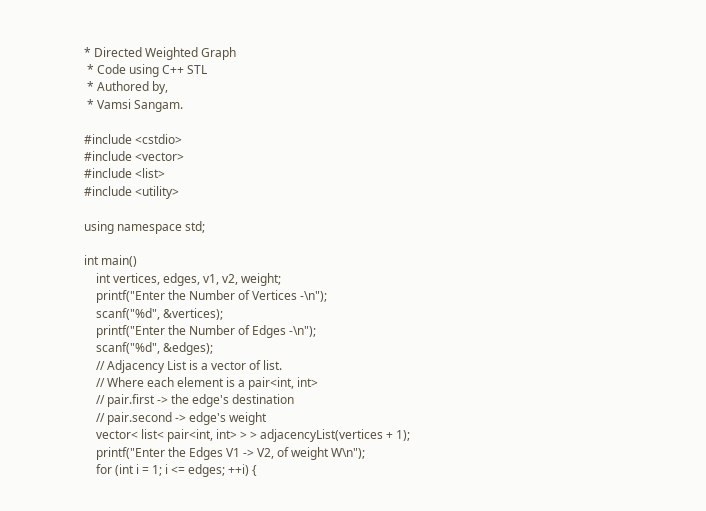* Directed Weighted Graph
 * Code using C++ STL
 * Authored by,
 * Vamsi Sangam.

#include <cstdio>
#include <vector>
#include <list>
#include <utility>

using namespace std;

int main()
    int vertices, edges, v1, v2, weight;
    printf("Enter the Number of Vertices -\n");
    scanf("%d", &vertices);
    printf("Enter the Number of Edges -\n");
    scanf("%d", &edges);
    // Adjacency List is a vector of list.
    // Where each element is a pair<int, int>
    // pair.first -> the edge's destination
    // pair.second -> edge's weight
    vector< list< pair<int, int> > > adjacencyList(vertices + 1);
    printf("Enter the Edges V1 -> V2, of weight W\n");
    for (int i = 1; i <= edges; ++i) {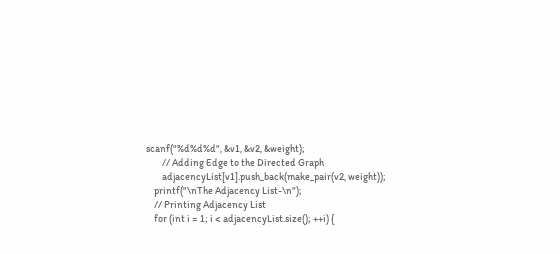scanf("%d%d%d", &v1, &v2, &weight);
        // Adding Edge to the Directed Graph
        adjacencyList[v1].push_back(make_pair(v2, weight));
    printf("\nThe Adjacency List-\n");
    // Printing Adjacency List
    for (int i = 1; i < adjacencyList.size(); ++i) {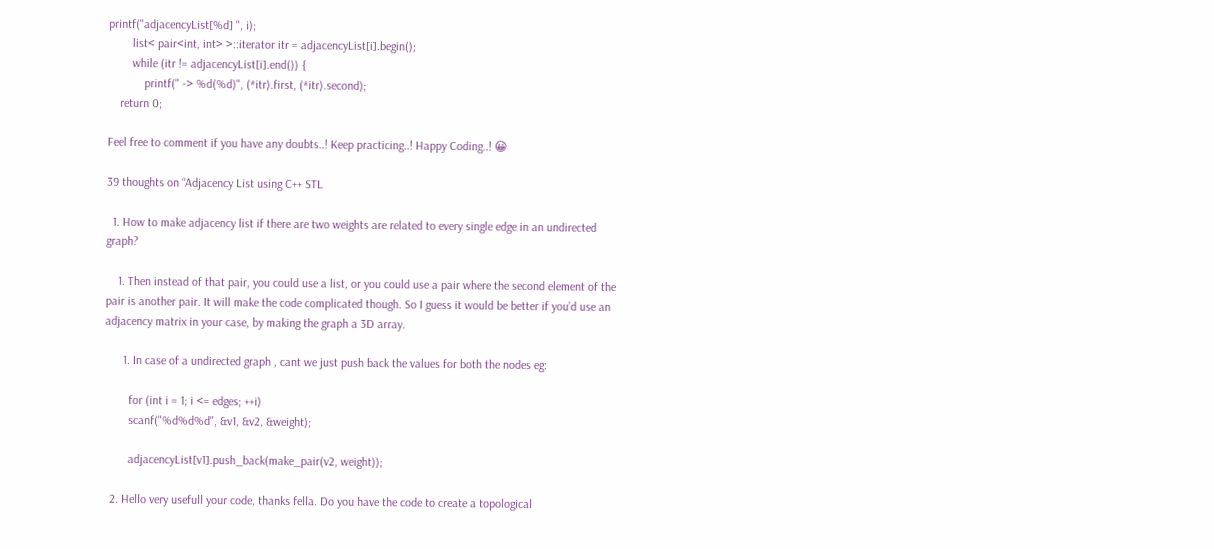printf("adjacencyList[%d] ", i);
        list< pair<int, int> >::iterator itr = adjacencyList[i].begin();
        while (itr != adjacencyList[i].end()) {
            printf(" -> %d(%d)", (*itr).first, (*itr).second);
    return 0;

Feel free to comment if you have any doubts..! Keep practicing..! Happy Coding..! 😀

39 thoughts on “Adjacency List using C++ STL

  1. How to make adjacency list if there are two weights are related to every single edge in an undirected graph?

    1. Then instead of that pair, you could use a list, or you could use a pair where the second element of the pair is another pair. It will make the code complicated though. So I guess it would be better if you’d use an adjacency matrix in your case, by making the graph a 3D array.

      1. In case of a undirected graph , cant we just push back the values for both the nodes eg:

        for (int i = 1; i <= edges; ++i)
        scanf("%d%d%d", &v1, &v2, &weight);

        adjacencyList[v1].push_back(make_pair(v2, weight));

  2. Hello very usefull your code, thanks fella. Do you have the code to create a topological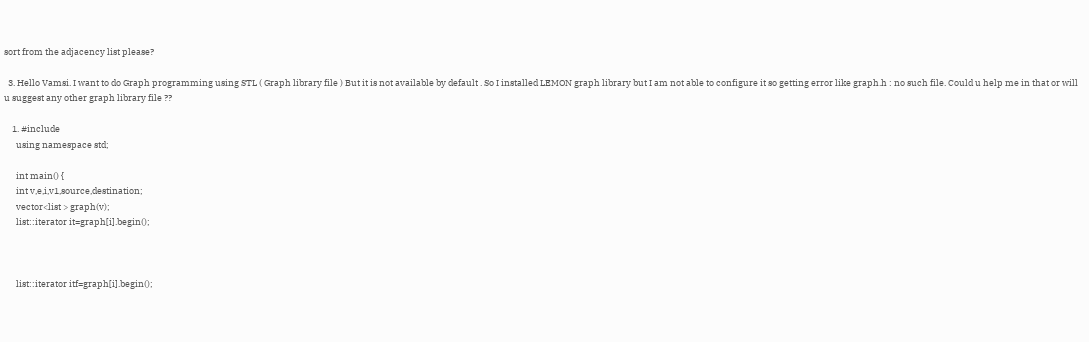sort from the adjacency list please?

  3. Hello Vamsi. I want to do Graph programming using STL ( Graph library file ) But it is not available by default . So I installed LEMON graph library but I am not able to configure it so getting error like graph.h : no such file. Could u help me in that or will u suggest any other graph library file ??

    1. #include
      using namespace std;

      int main() {
      int v,e,i,v1,source,destination;
      vector<list > graph(v);
      list::iterator it=graph[i].begin();



      list::iterator itf=graph[i].begin();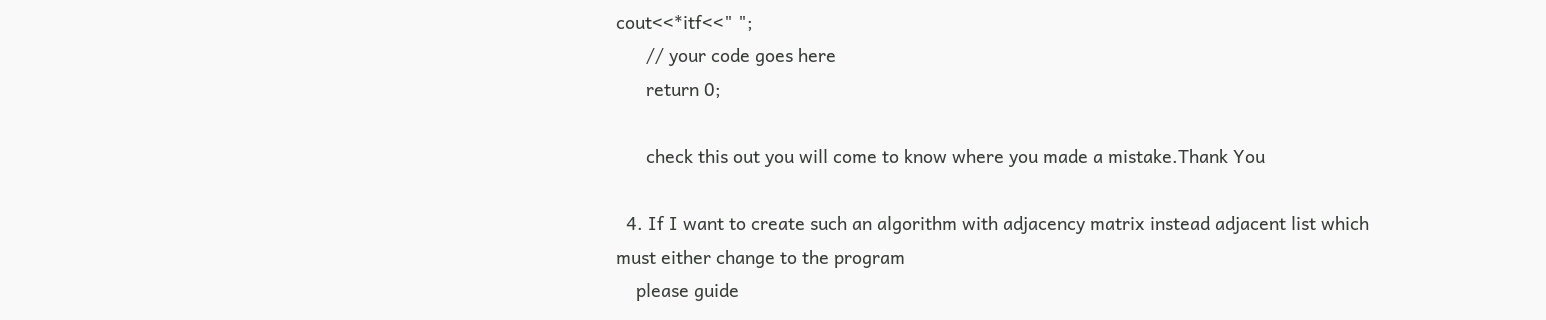cout<<*itf<<" ";
      // your code goes here
      return 0;

      check this out you will come to know where you made a mistake.Thank You

  4. If I want to create such an algorithm with adjacency matrix instead adjacent list which must either change to the program
    please guide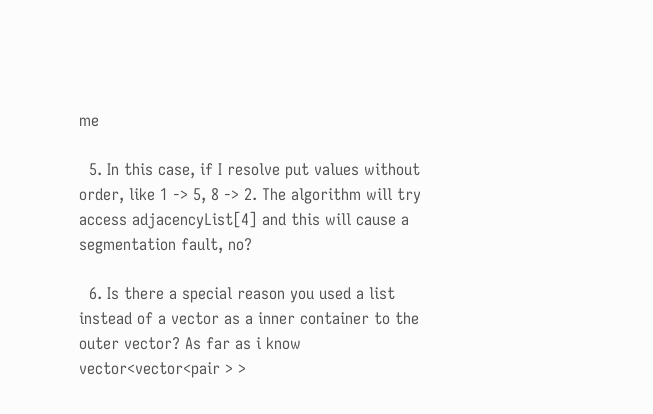me

  5. In this case, if I resolve put values without order, like 1 -> 5, 8 -> 2. The algorithm will try access adjacencyList[4] and this will cause a segmentation fault, no?

  6. Is there a special reason you used a list instead of a vector as a inner container to the outer vector? As far as i know vector<vector<pair > >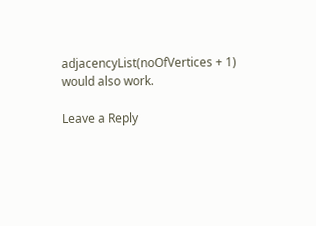adjacencyList(noOfVertices + 1) would also work.

Leave a Reply